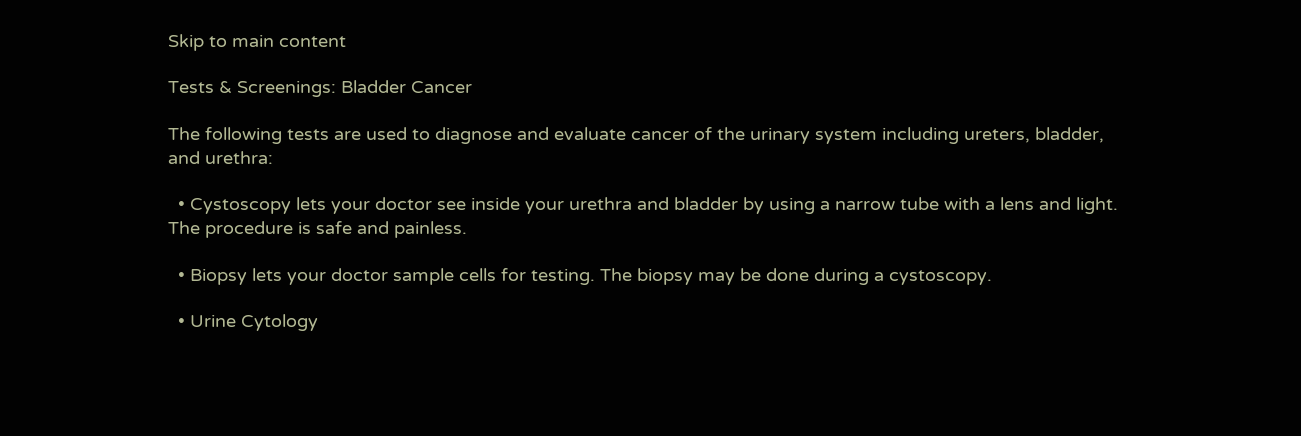Skip to main content

Tests & Screenings: Bladder Cancer

The following tests are used to diagnose and evaluate cancer of the urinary system including ureters, bladder, and urethra:

  • Cystoscopy lets your doctor see inside your urethra and bladder by using a narrow tube with a lens and light. The procedure is safe and painless.

  • Biopsy lets your doctor sample cells for testing. The biopsy may be done during a cystoscopy.

  • Urine Cytology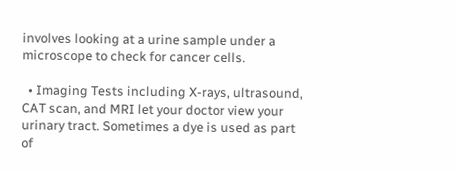involves looking at a urine sample under a microscope to check for cancer cells.

  • Imaging Tests including X-rays, ultrasound, CAT scan, and MRI let your doctor view your urinary tract. Sometimes a dye is used as part of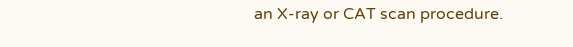an X-ray or CAT scan procedure.